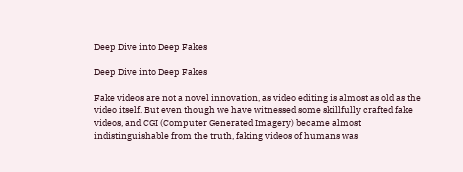Deep Dive into Deep Fakes

Deep Dive into Deep Fakes

Fake videos are not a novel innovation, as video editing is almost as old as the video itself. But even though we have witnessed some skillfully crafted fake videos, and CGI (Computer Generated Imagery) became almost indistinguishable from the truth, faking videos of humans was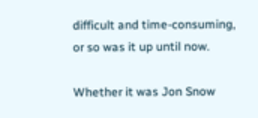difficult and time-consuming, or so was it up until now.

Whether it was Jon Snow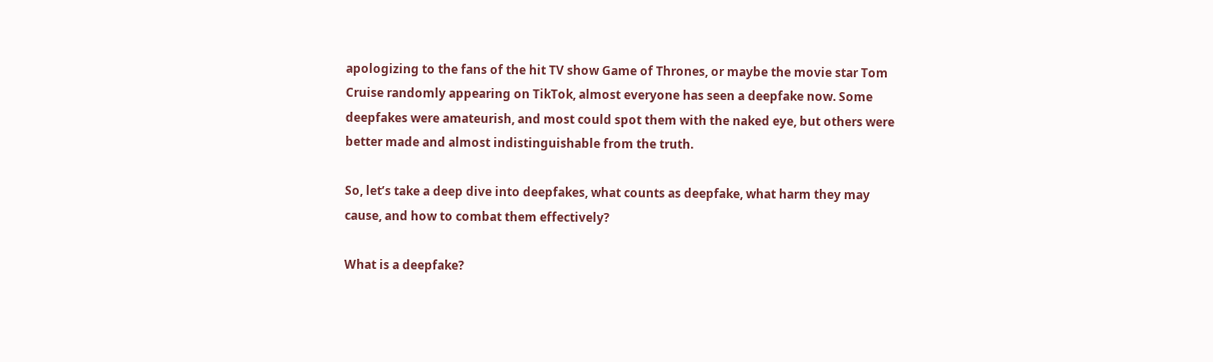apologizing to the fans of the hit TV show Game of Thrones, or maybe the movie star Tom Cruise randomly appearing on TikTok, almost everyone has seen a deepfake now. Some deepfakes were amateurish, and most could spot them with the naked eye, but others were better made and almost indistinguishable from the truth.

So, let’s take a deep dive into deepfakes, what counts as deepfake, what harm they may cause, and how to combat them effectively?

What is a deepfake?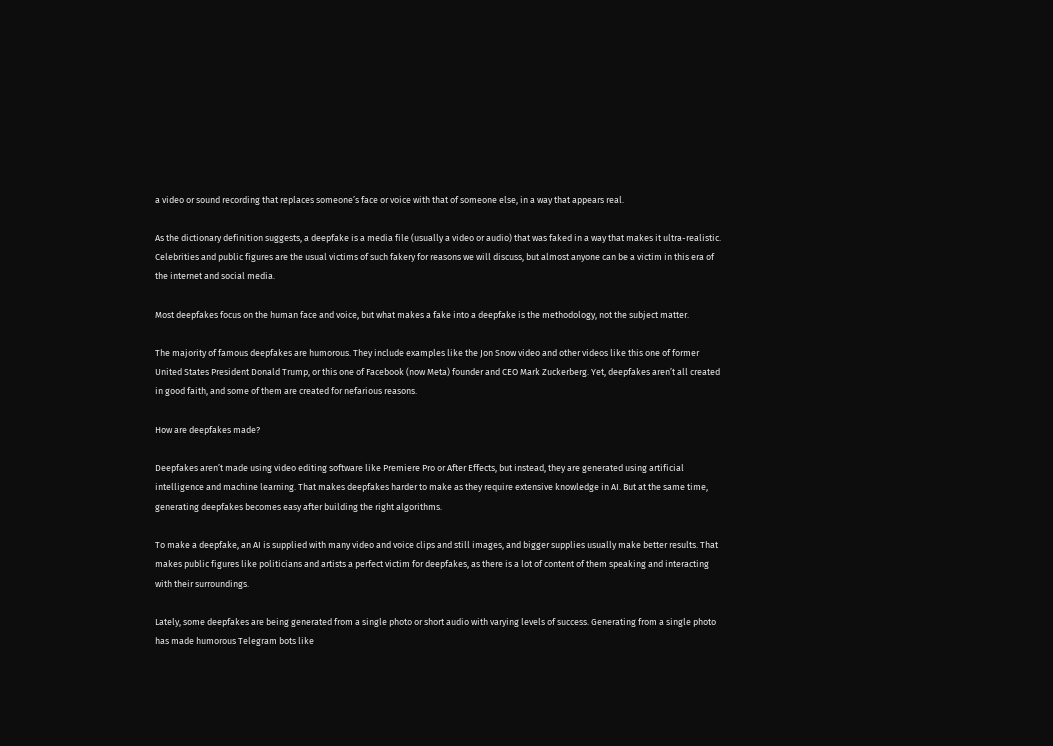a video or sound recording that replaces someone’s face or voice with that of someone else, in a way that appears real.

As the dictionary definition suggests, a deepfake is a media file (usually a video or audio) that was faked in a way that makes it ultra-realistic. Celebrities and public figures are the usual victims of such fakery for reasons we will discuss, but almost anyone can be a victim in this era of the internet and social media.

Most deepfakes focus on the human face and voice, but what makes a fake into a deepfake is the methodology, not the subject matter.

The majority of famous deepfakes are humorous. They include examples like the Jon Snow video and other videos like this one of former United States President Donald Trump, or this one of Facebook (now Meta) founder and CEO Mark Zuckerberg. Yet, deepfakes aren’t all created in good faith, and some of them are created for nefarious reasons.

How are deepfakes made?

Deepfakes aren’t made using video editing software like Premiere Pro or After Effects, but instead, they are generated using artificial intelligence and machine learning. That makes deepfakes harder to make as they require extensive knowledge in AI. But at the same time, generating deepfakes becomes easy after building the right algorithms.

To make a deepfake, an AI is supplied with many video and voice clips and still images, and bigger supplies usually make better results. That makes public figures like politicians and artists a perfect victim for deepfakes, as there is a lot of content of them speaking and interacting with their surroundings.

Lately, some deepfakes are being generated from a single photo or short audio with varying levels of success. Generating from a single photo has made humorous Telegram bots like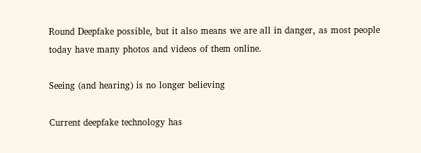Round Deepfake possible, but it also means we are all in danger, as most people today have many photos and videos of them online.

Seeing (and hearing) is no longer believing

Current deepfake technology has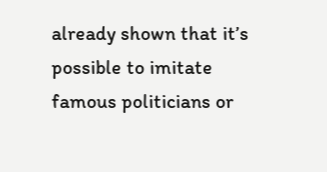already shown that it’s possible to imitate famous politicians or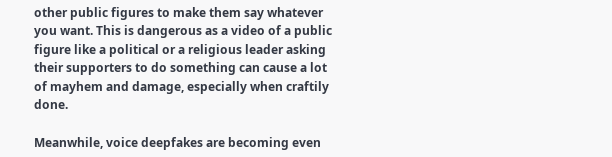other public figures to make them say whatever you want. This is dangerous as a video of a public figure like a political or a religious leader asking their supporters to do something can cause a lot of mayhem and damage, especially when craftily done.

Meanwhile, voice deepfakes are becoming even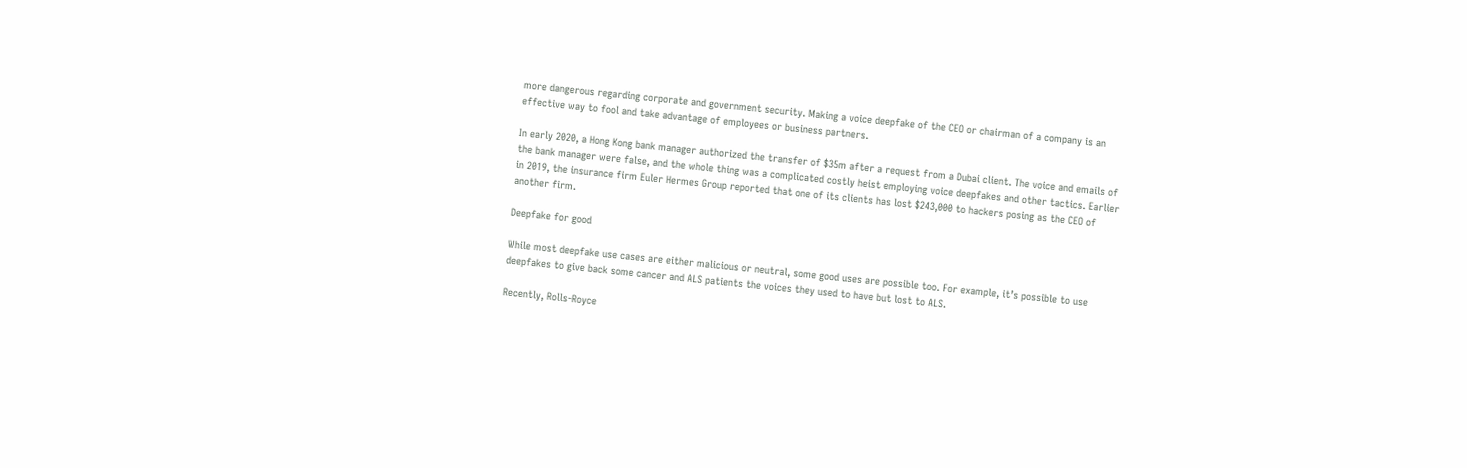more dangerous regarding corporate and government security. Making a voice deepfake of the CEO or chairman of a company is an effective way to fool and take advantage of employees or business partners.

In early 2020, a Hong Kong bank manager authorized the transfer of $35m after a request from a Dubai client. The voice and emails of the bank manager were false, and the whole thing was a complicated costly heist employing voice deepfakes and other tactics. Earlier in 2019, the insurance firm Euler Hermes Group reported that one of its clients has lost $243,000 to hackers posing as the CEO of another firm.

Deepfake for good

While most deepfake use cases are either malicious or neutral, some good uses are possible too. For example, it’s possible to use deepfakes to give back some cancer and ALS patients the voices they used to have but lost to ALS.

Recently, Rolls-Royce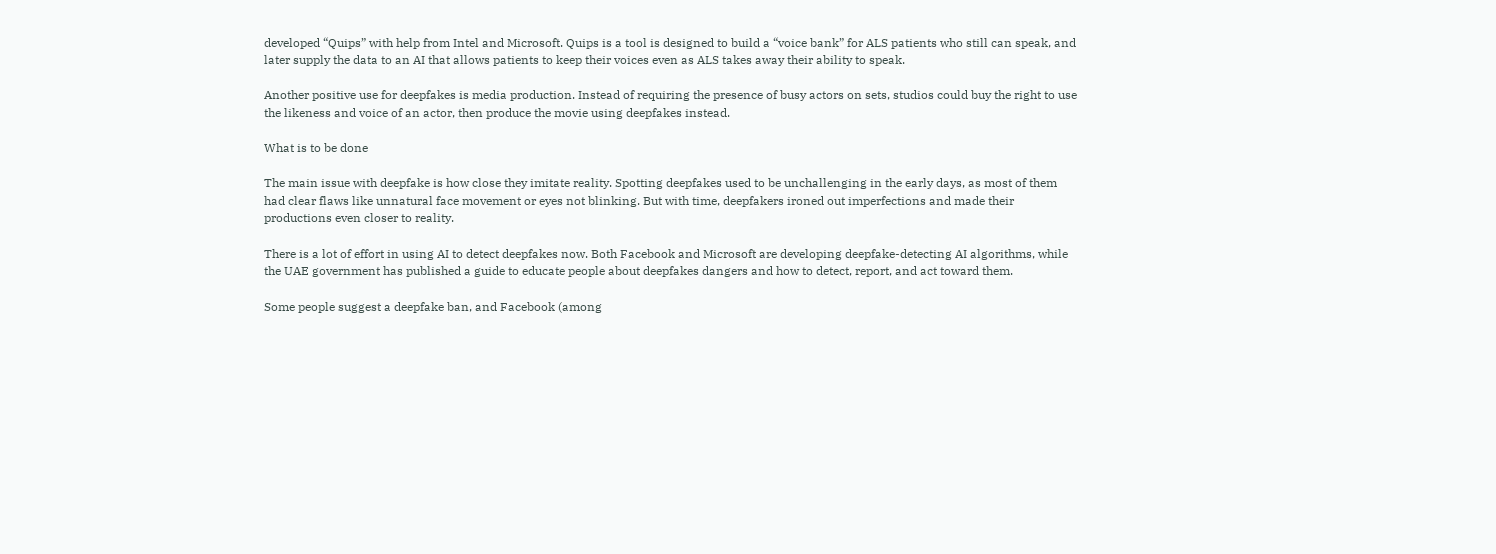developed “Quips” with help from Intel and Microsoft. Quips is a tool is designed to build a “voice bank” for ALS patients who still can speak, and later supply the data to an AI that allows patients to keep their voices even as ALS takes away their ability to speak.

Another positive use for deepfakes is media production. Instead of requiring the presence of busy actors on sets, studios could buy the right to use the likeness and voice of an actor, then produce the movie using deepfakes instead.

What is to be done

The main issue with deepfake is how close they imitate reality. Spotting deepfakes used to be unchallenging in the early days, as most of them had clear flaws like unnatural face movement or eyes not blinking. But with time, deepfakers ironed out imperfections and made their productions even closer to reality.

There is a lot of effort in using AI to detect deepfakes now. Both Facebook and Microsoft are developing deepfake-detecting AI algorithms, while the UAE government has published a guide to educate people about deepfakes dangers and how to detect, report, and act toward them.

Some people suggest a deepfake ban, and Facebook (among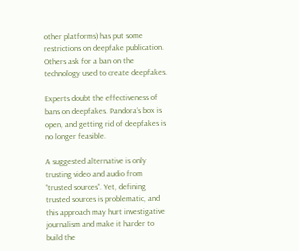other platforms) has put some restrictions on deepfake publication. Others ask for a ban on the technology used to create deepfakes.

Experts doubt the effectiveness of bans on deepfakes. Pandora’s box is open, and getting rid of deepfakes is no longer feasible.

A suggested alternative is only trusting video and audio from “trusted sources”. Yet, defining trusted sources is problematic, and this approach may hurt investigative journalism and make it harder to build the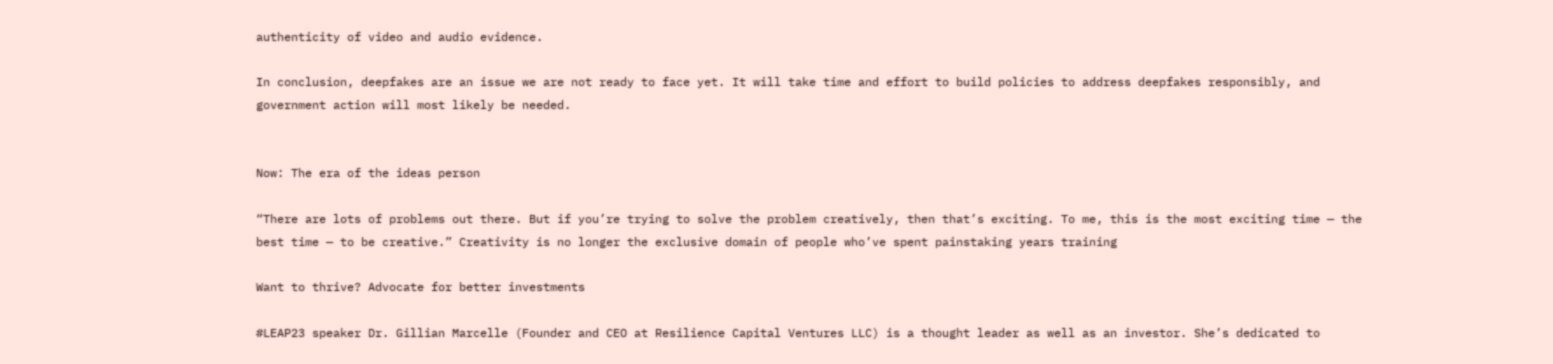authenticity of video and audio evidence.

In conclusion, deepfakes are an issue we are not ready to face yet. It will take time and effort to build policies to address deepfakes responsibly, and government action will most likely be needed.


Now: The era of the ideas person

“There are lots of problems out there. But if you’re trying to solve the problem creatively, then that’s exciting. To me, this is the most exciting time — the best time — to be creative.” Creativity is no longer the exclusive domain of people who’ve spent painstaking years training

Want to thrive? Advocate for better investments

#LEAP23 speaker Dr. Gillian Marcelle (Founder and CEO at Resilience Capital Ventures LLC) is a thought leader as well as an investor. She’s dedicated to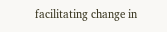facilitating change in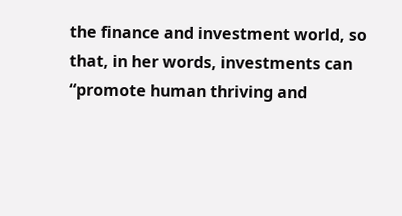the finance and investment world, so that, in her words, investments can “promote human thriving and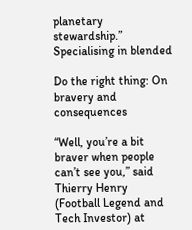planetary stewardship.” Specialising in blended

Do the right thing: On bravery and consequences

“Well, you’re a bit braver when people can’t see you,” said Thierry Henry (Football Legend and Tech Investor) at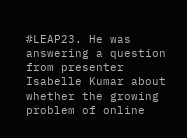#LEAP23. He was answering a question from presenter Isabelle Kumar about whether the growing problem of online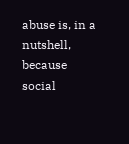abuse is, in a nutshell, because social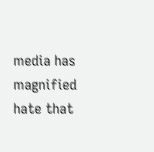media has magnified hate that